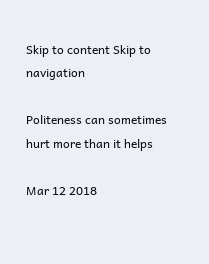Skip to content Skip to navigation

Politeness can sometimes hurt more than it helps

Mar 12 2018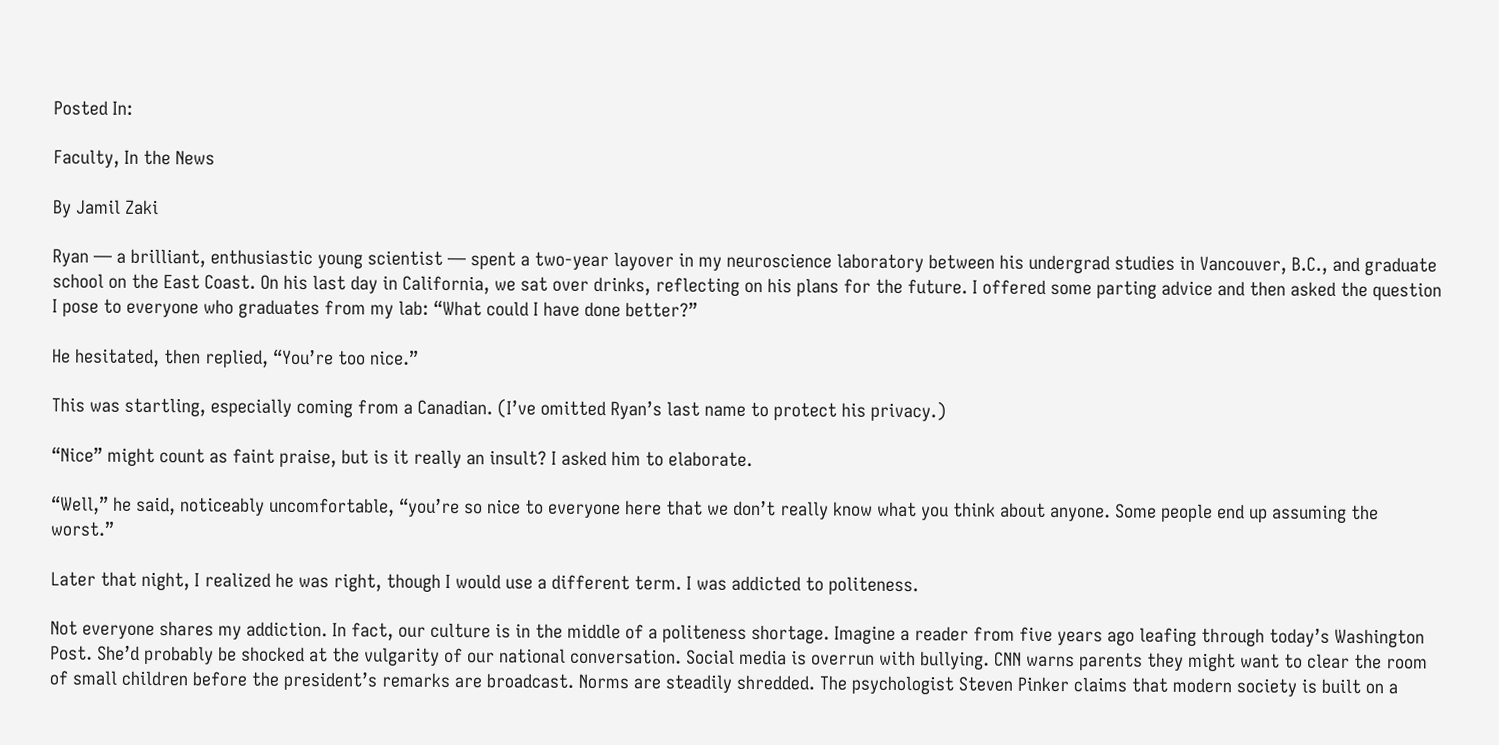Posted In:

Faculty, In the News

By Jamil Zaki

Ryan — a brilliant, enthusiastic young scientist — spent a two-year layover in my neuroscience laboratory between his undergrad studies in Vancouver, B.C., and graduate school on the East Coast. On his last day in California, we sat over drinks, reflecting on his plans for the future. I offered some parting advice and then asked the question I pose to everyone who graduates from my lab: “What could I have done better?”

He hesitated, then replied, “You’re too nice.”

This was startling, especially coming from a Canadian. (I’ve omitted Ryan’s last name to protect his privacy.)

“Nice” might count as faint praise, but is it really an insult? I asked him to elaborate.

“Well,” he said, noticeably uncomfortable, “you’re so nice to everyone here that we don’t really know what you think about anyone. Some people end up assuming the worst.”

Later that night, I realized he was right, though I would use a different term. I was addicted to politeness.

Not everyone shares my addiction. In fact, our culture is in the middle of a politeness shortage. Imagine a reader from five years ago leafing through today’s Washington Post. She’d probably be shocked at the vulgarity of our national conversation. Social media is overrun with bullying. CNN warns parents they might want to clear the room of small children before the president’s remarks are broadcast. Norms are steadily shredded. The psychologist Steven Pinker claims that modern society is built on a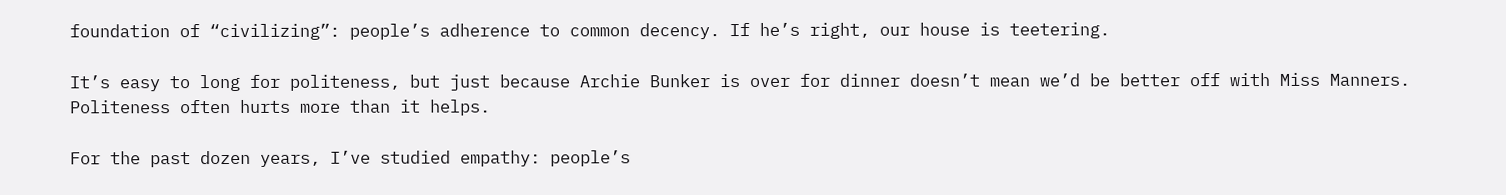foundation of “civilizing”: people’s adherence to common decency. If he’s right, our house is teetering.

It’s easy to long for politeness, but just because Archie Bunker is over for dinner doesn’t mean we’d be better off with Miss Manners. Politeness often hurts more than it helps.

For the past dozen years, I’ve studied empathy: people’s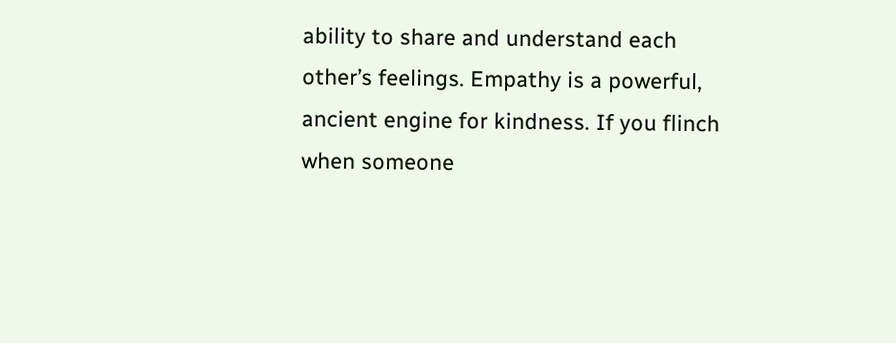ability to share and understand each other’s feelings. Empathy is a powerful, ancient engine for kindness. If you flinch when someone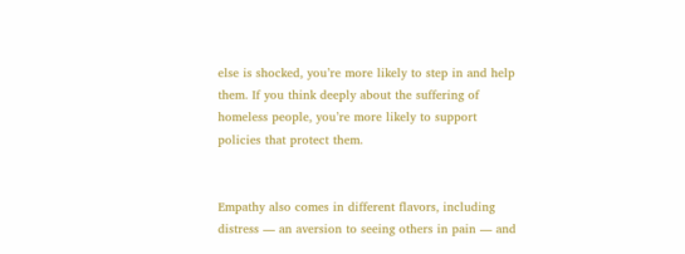else is shocked, you’re more likely to step in and help them. If you think deeply about the suffering of homeless people, you’re more likely to support policies that protect them.


Empathy also comes in different flavors, including distress — an aversion to seeing others in pain — and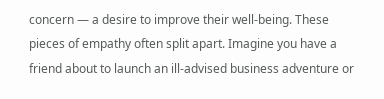concern — a desire to improve their well-being. These pieces of empathy often split apart. Imagine you have a friend about to launch an ill-advised business adventure or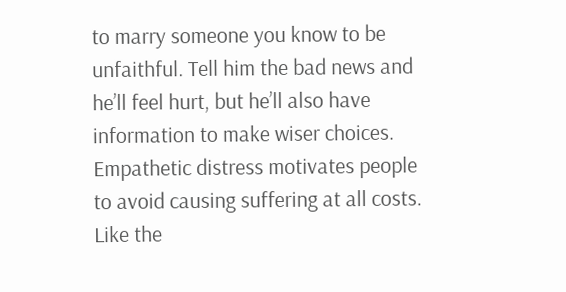to marry someone you know to be unfaithful. Tell him the bad news and he’ll feel hurt, but he’ll also have information to make wiser choices. Empathetic distress motivates people to avoid causing suffering at all costs. Like the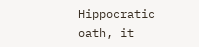Hippocratic oath, it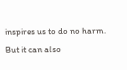inspires us to do no harm. But it can also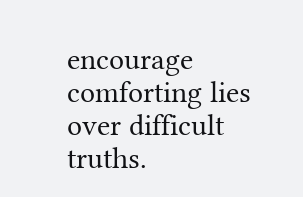encourage comforting lies over difficult truths.